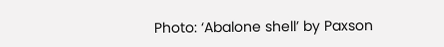Photo: ‘Abalone shell’ by Paxson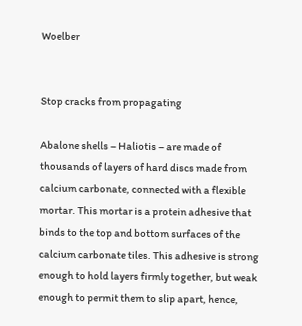Woelber


Stop cracks from propagating

Abalone shells – Haliotis – are made of thousands of layers of hard discs made from calcium carbonate, connected with a flexible mortar. This mortar is a protein adhesive that binds to the top and bottom surfaces of the calcium carbonate tiles. This adhesive is strong enough to hold layers firmly together, but weak enough to permit them to slip apart, hence,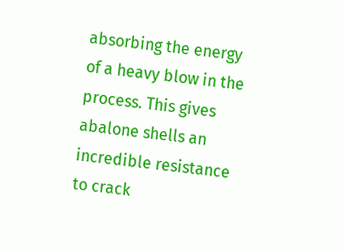absorbing the energy of a heavy blow in the process. This gives abalone shells an incredible resistance to crack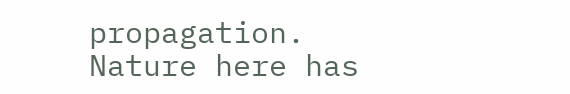propagation. Nature here has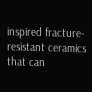inspired fracture-resistant ceramics that can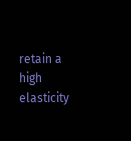retain a high elasticity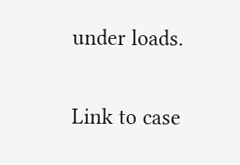under loads.

Link to case